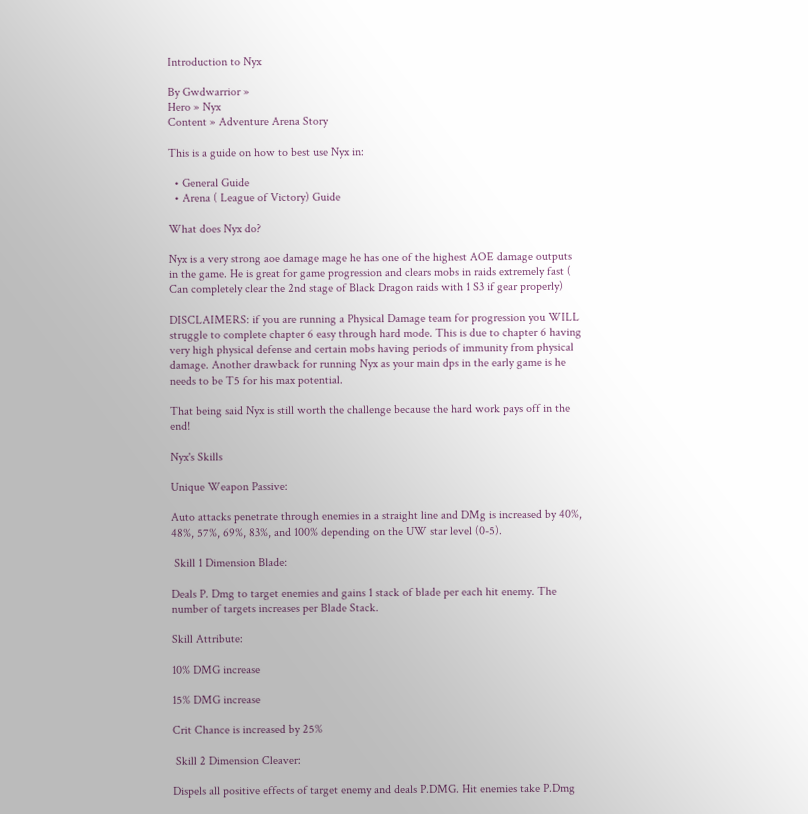Introduction to Nyx

By Gwdwarrior »
Hero » Nyx
Content » Adventure Arena Story

This is a guide on how to best use Nyx in:

  • General Guide
  • Arena ( League of Victory) Guide

What does Nyx do?

Nyx is a very strong aoe damage mage he has one of the highest AOE damage outputs in the game. He is great for game progression and clears mobs in raids extremely fast ( Can completely clear the 2nd stage of Black Dragon raids with 1 S3 if gear properly)

DISCLAIMERS: if you are running a Physical Damage team for progression you WILL struggle to complete chapter 6 easy through hard mode. This is due to chapter 6 having very high physical defense and certain mobs having periods of immunity from physical damage. Another drawback for running Nyx as your main dps in the early game is he needs to be T5 for his max potential.

That being said Nyx is still worth the challenge because the hard work pays off in the end!

Nyx's Skills

Unique Weapon Passive:

Auto attacks penetrate through enemies in a straight line and DMg is increased by 40%, 48%, 57%, 69%, 83%, and 100% depending on the UW star level (0-5).

 Skill 1 Dimension Blade:

Deals P. Dmg to target enemies and gains 1 stack of blade per each hit enemy. The number of targets increases per Blade Stack.

Skill Attribute:

10% DMG increase

15% DMG increase

Crit Chance is increased by 25%

 Skill 2 Dimension Cleaver:

Dispels all positive effects of target enemy and deals P.DMG. Hit enemies take P.Dmg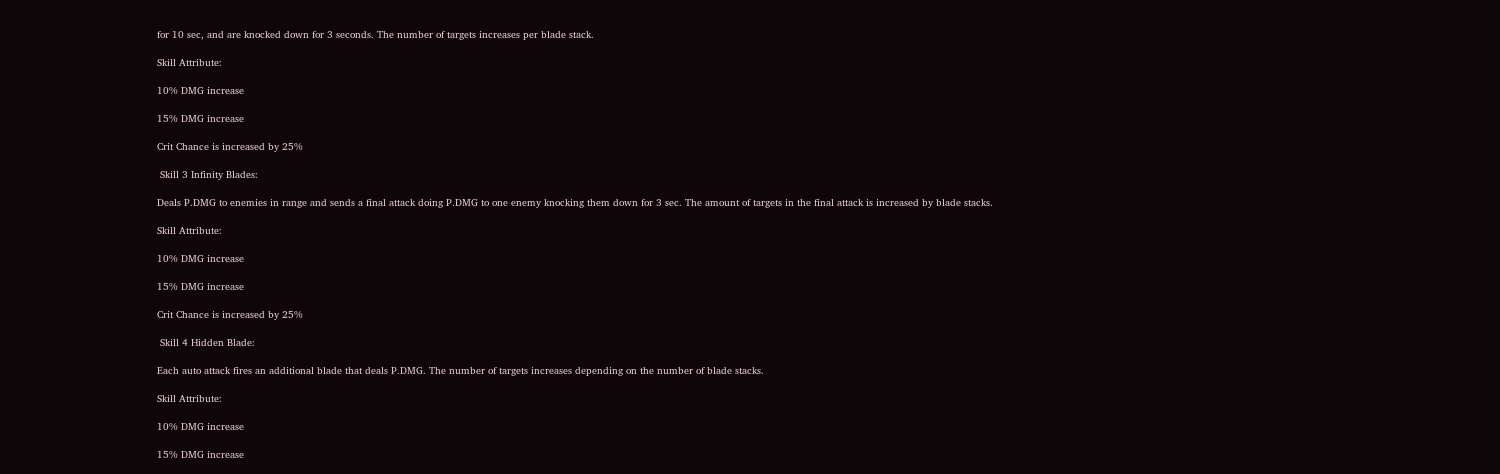for 10 sec, and are knocked down for 3 seconds. The number of targets increases per blade stack.

Skill Attribute:

10% DMG increase

15% DMG increase

Crit Chance is increased by 25%

 Skill 3 Infinity Blades:

Deals P.DMG to enemies in range and sends a final attack doing P.DMG to one enemy knocking them down for 3 sec. The amount of targets in the final attack is increased by blade stacks.

Skill Attribute:

10% DMG increase

15% DMG increase

Crit Chance is increased by 25%

 Skill 4 Hidden Blade:

Each auto attack fires an additional blade that deals P.DMG. The number of targets increases depending on the number of blade stacks.

Skill Attribute:

10% DMG increase

15% DMG increase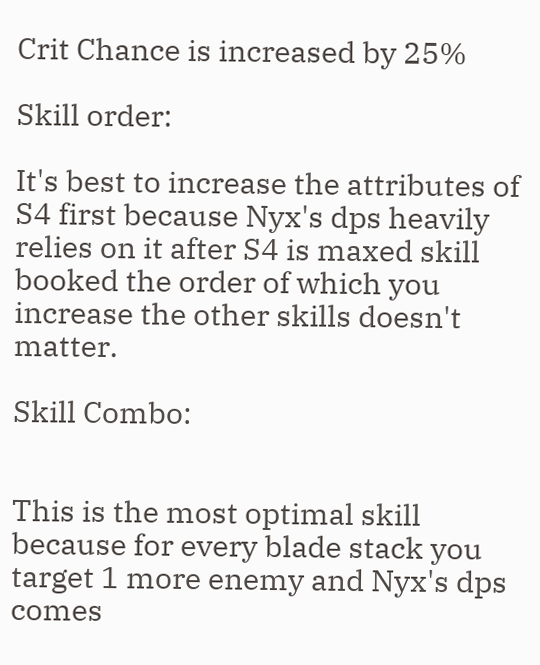Crit Chance is increased by 25%

Skill order:

It's best to increase the attributes of S4 first because Nyx's dps heavily relies on it after S4 is maxed skill booked the order of which you increase the other skills doesn't matter.

Skill Combo:


This is the most optimal skill because for every blade stack you target 1 more enemy and Nyx's dps comes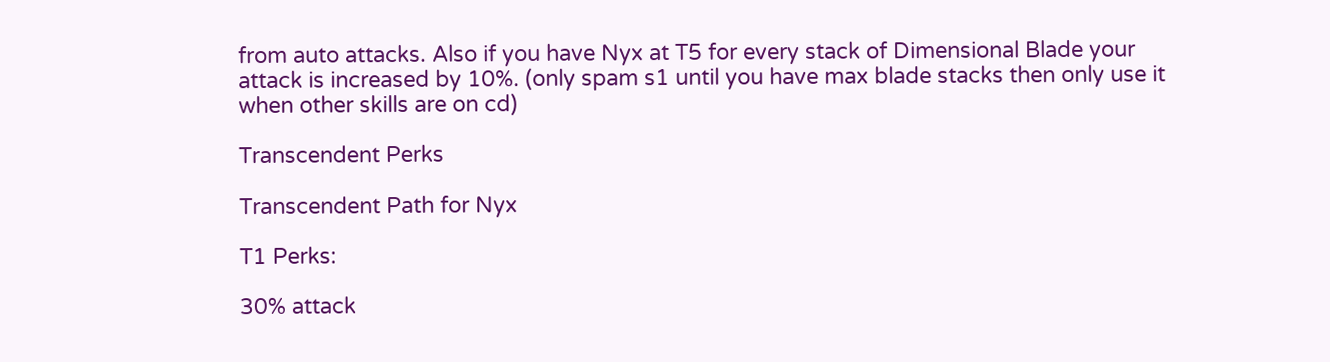from auto attacks. Also if you have Nyx at T5 for every stack of Dimensional Blade your attack is increased by 10%. (only spam s1 until you have max blade stacks then only use it when other skills are on cd)

Transcendent Perks

Transcendent Path for Nyx

T1 Perks:

30% attack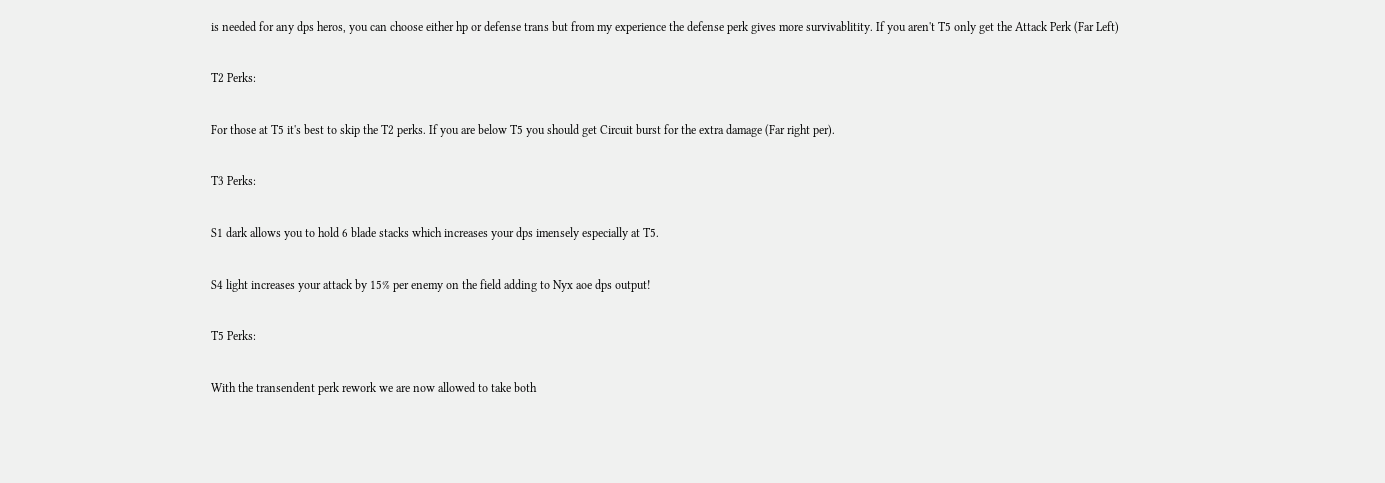is needed for any dps heros, you can choose either hp or defense trans but from my experience the defense perk gives more survivablitity. If you aren't T5 only get the Attack Perk (Far Left)

T2 Perks:

For those at T5 it's best to skip the T2 perks. If you are below T5 you should get Circuit burst for the extra damage (Far right per).

T3 Perks:

S1 dark allows you to hold 6 blade stacks which increases your dps imensely especially at T5.

S4 light increases your attack by 15% per enemy on the field adding to Nyx aoe dps output!

T5 Perks:

With the transendent perk rework we are now allowed to take both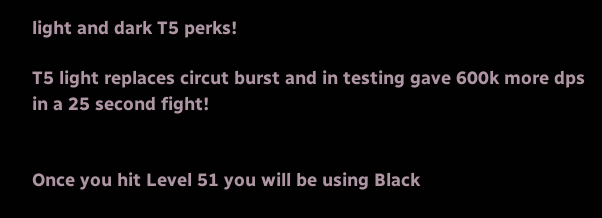light and dark T5 perks!

T5 light replaces circut burst and in testing gave 600k more dps in a 25 second fight!


Once you hit Level 51 you will be using Black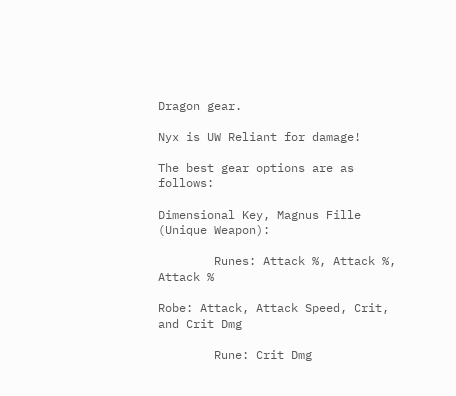Dragon gear.

Nyx is UW Reliant for damage!

The best gear options are as follows:

Dimensional Key, Magnus Fille (Unique Weapon):

        Runes: Attack %, Attack %, Attack %

Robe: Attack, Attack Speed, Crit, and Crit Dmg

        Rune: Crit Dmg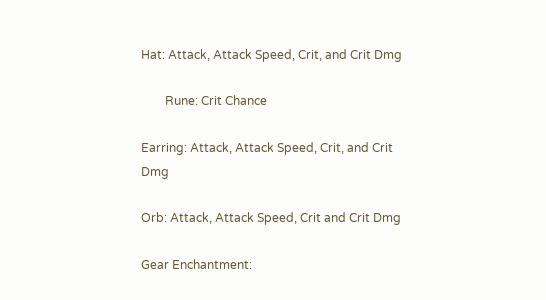Hat: Attack, Attack Speed, Crit, and Crit Dmg

        Rune: Crit Chance

Earring: Attack, Attack Speed, Crit, and Crit Dmg

Orb: Attack, Attack Speed, Crit and Crit Dmg

Gear Enchantment: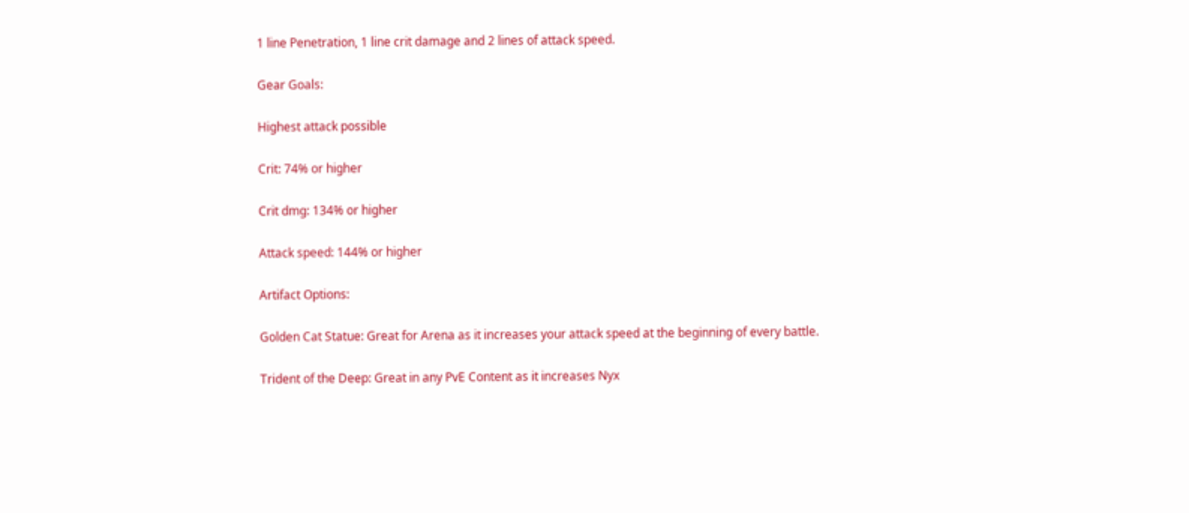1 line Penetration, 1 line crit damage and 2 lines of attack speed.

Gear Goals:

Highest attack possible

Crit: 74% or higher

Crit dmg: 134% or higher

Attack speed: 144% or higher

Artifact Options:

Golden Cat Statue: Great for Arena as it increases your attack speed at the beginning of every battle.

Trident of the Deep: Great in any PvE Content as it increases Nyx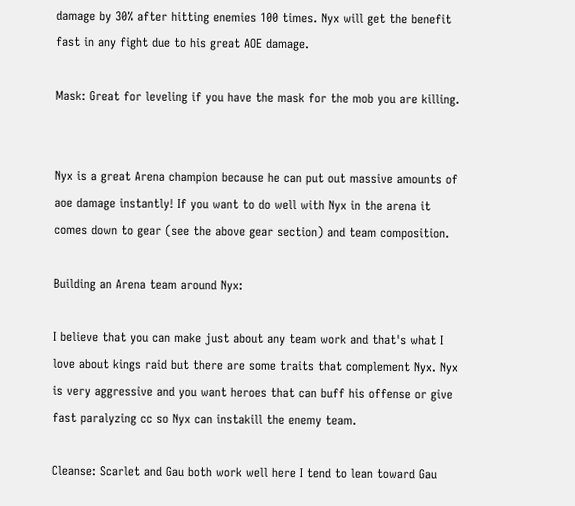damage by 30% after hitting enemies 100 times. Nyx will get the benefit fast in any fight due to his great AOE damage.

Mask: Great for leveling if you have the mask for the mob you are killing.


Nyx is a great Arena champion because he can put out massive amounts of aoe damage instantly! If you want to do well with Nyx in the arena it comes down to gear (see the above gear section) and team composition.

Building an Arena team around Nyx:

I believe that you can make just about any team work and that's what I love about kings raid but there are some traits that complement Nyx. Nyx is very aggressive and you want heroes that can buff his offense or give fast paralyzing cc so Nyx can instakill the enemy team.

Cleanse: Scarlet and Gau both work well here I tend to lean toward Gau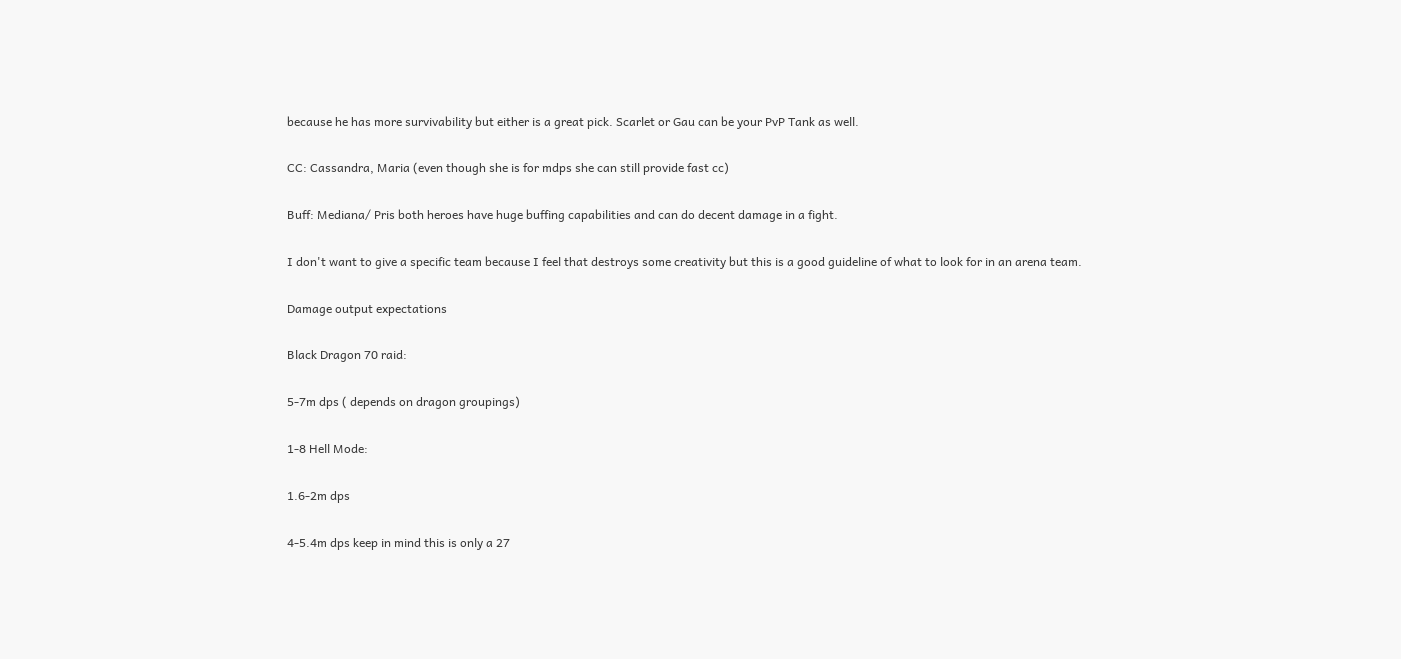because he has more survivability but either is a great pick. Scarlet or Gau can be your PvP Tank as well.

CC: Cassandra, Maria (even though she is for mdps she can still provide fast cc)

Buff: Mediana/ Pris both heroes have huge buffing capabilities and can do decent damage in a fight.

I don't want to give a specific team because I feel that destroys some creativity but this is a good guideline of what to look for in an arena team.

Damage output expectations

Black Dragon 70 raid:

5-7m dps ( depends on dragon groupings)

1-8 Hell Mode:

1.6-2m dps

4-5.4m dps keep in mind this is only a 27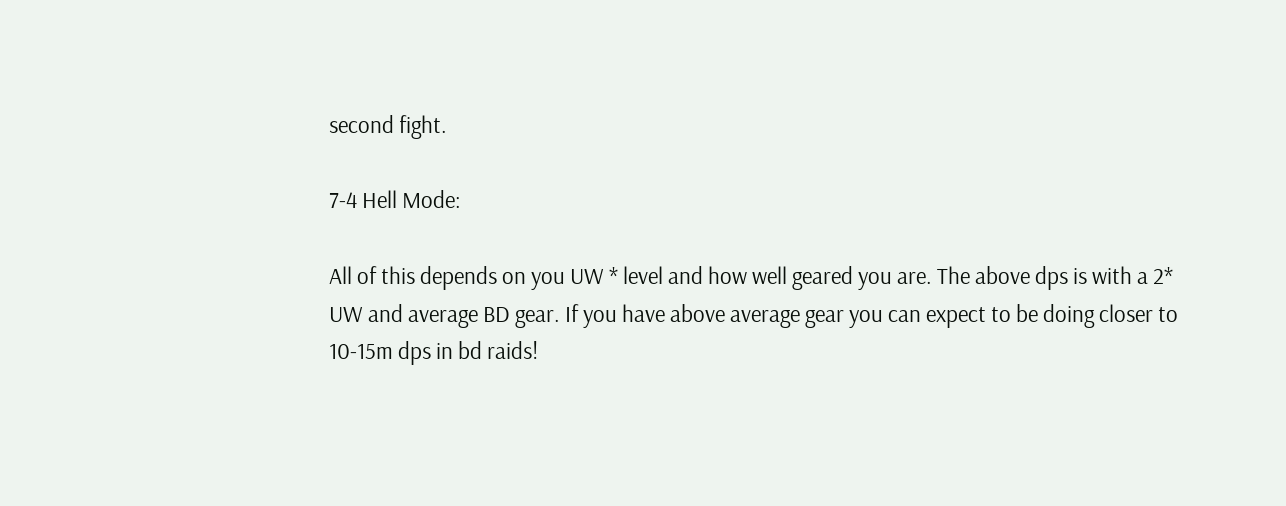second fight.

7-4 Hell Mode:

All of this depends on you UW * level and how well geared you are. The above dps is with a 2* UW and average BD gear. If you have above average gear you can expect to be doing closer to 10-15m dps in bd raids!